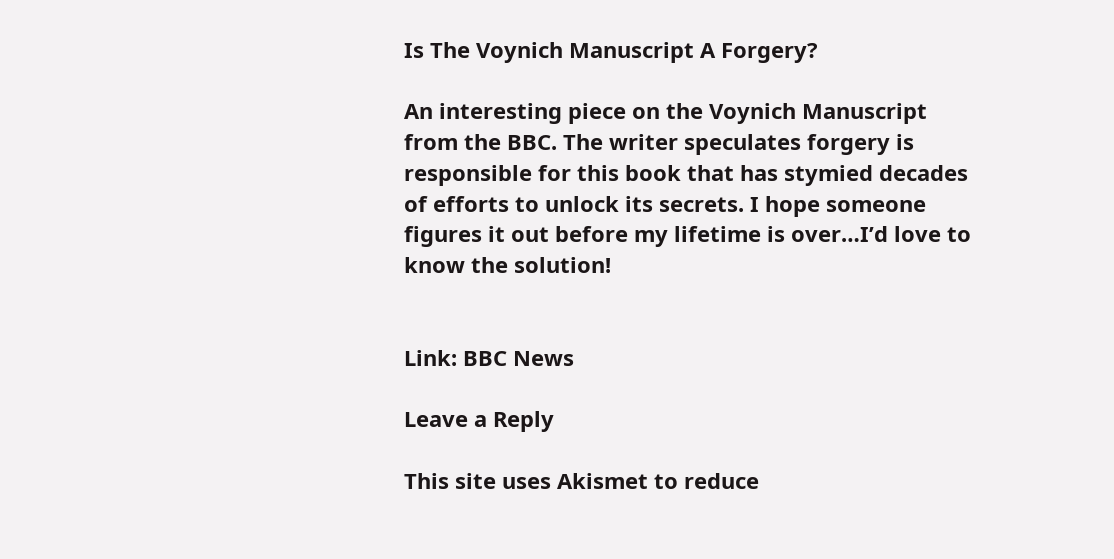Is The Voynich Manuscript A Forgery?

An interesting piece on the Voynich Manuscript from the BBC. The writer speculates forgery is responsible for this book that has stymied decades of efforts to unlock its secrets. I hope someone figures it out before my lifetime is over…I’d love to know the solution!


Link: BBC News

Leave a Reply

This site uses Akismet to reduce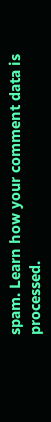spam. Learn how your comment data is processed.